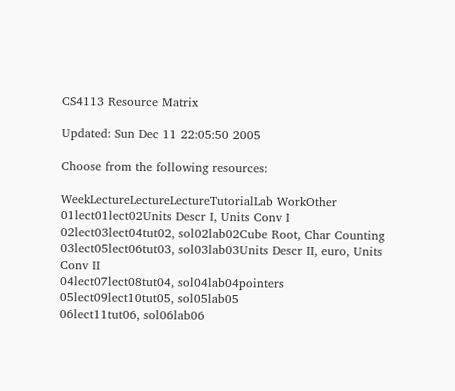CS4113 Resource Matrix

Updated: Sun Dec 11 22:05:50 2005

Choose from the following resources:

WeekLectureLectureLectureTutorialLab WorkOther
01lect01lect02Units Descr I, Units Conv I
02lect03lect04tut02, sol02lab02Cube Root, Char Counting
03lect05lect06tut03, sol03lab03Units Descr II, euro, Units Conv II
04lect07lect08tut04, sol04lab04pointers
05lect09lect10tut05, sol05lab05
06lect11tut06, sol06lab06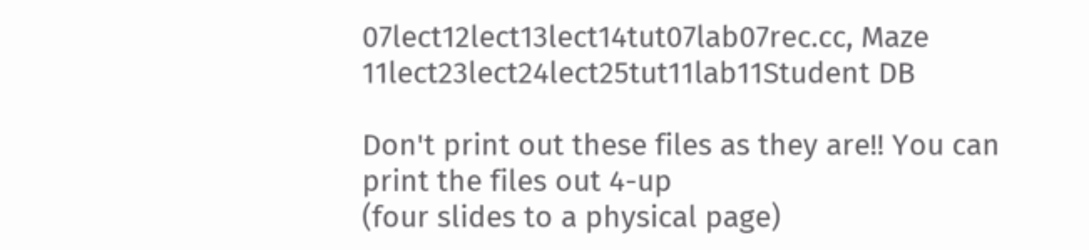07lect12lect13lect14tut07lab07rec.cc, Maze
11lect23lect24lect25tut11lab11Student DB

Don't print out these files as they are!! You can print the files out 4-up
(four slides to a physical page)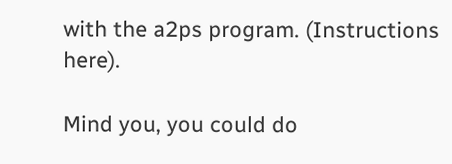with the a2ps program. (Instructions here).

Mind you, you could do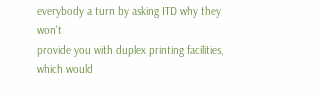everybody a turn by asking ITD why they won't
provide you with duplex printing facilities, which would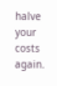halve your costs again.